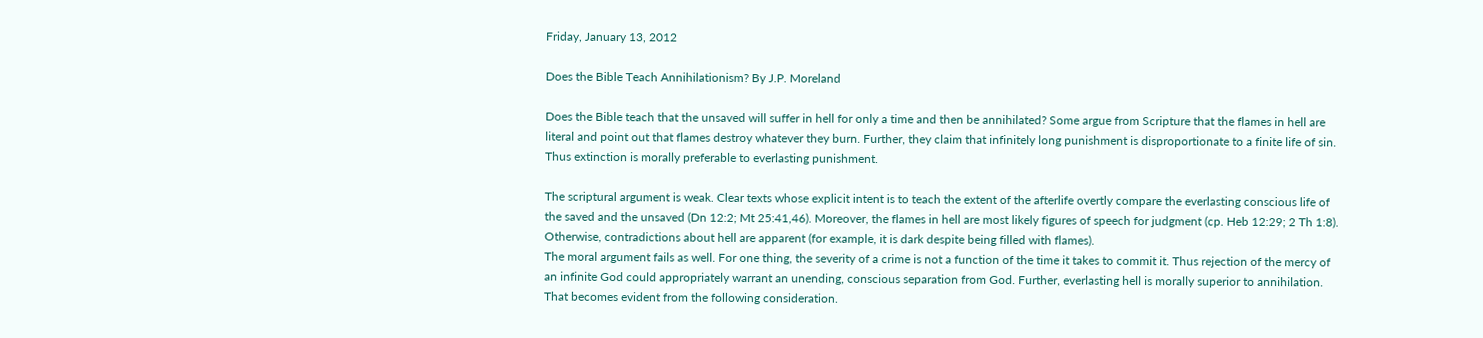Friday, January 13, 2012

Does the Bible Teach Annihilationism? By J.P. Moreland

Does the Bible teach that the unsaved will suffer in hell for only a time and then be annihilated? Some argue from Scripture that the flames in hell are literal and point out that flames destroy whatever they burn. Further, they claim that infinitely long punishment is disproportionate to a finite life of sin. Thus extinction is morally preferable to everlasting punishment.

The scriptural argument is weak. Clear texts whose explicit intent is to teach the extent of the afterlife overtly compare the everlasting conscious life of the saved and the unsaved (Dn 12:2; Mt 25:41,46). Moreover, the flames in hell are most likely figures of speech for judgment (cp. Heb 12:29; 2 Th 1:8). Otherwise, contradictions about hell are apparent (for example, it is dark despite being filled with flames).
The moral argument fails as well. For one thing, the severity of a crime is not a function of the time it takes to commit it. Thus rejection of the mercy of an infinite God could appropriately warrant an unending, conscious separation from God. Further, everlasting hell is morally superior to annihilation. That becomes evident from the following consideration.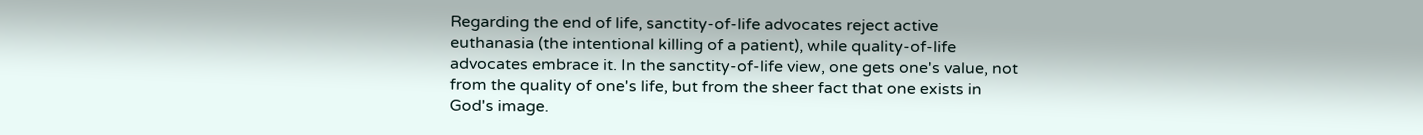Regarding the end of life, sanctity-of-life advocates reject active euthanasia (the intentional killing of a patient), while quality-of-life advocates embrace it. In the sanctity-of-life view, one gets one's value, not from the quality of one's life, but from the sheer fact that one exists in God's image.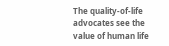The quality-of-life advocates see the value of human life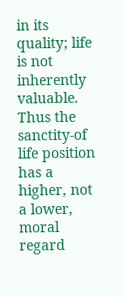in its quality; life is not inherently valuable. Thus the sanctity-of life position has a higher, not a lower, moral regard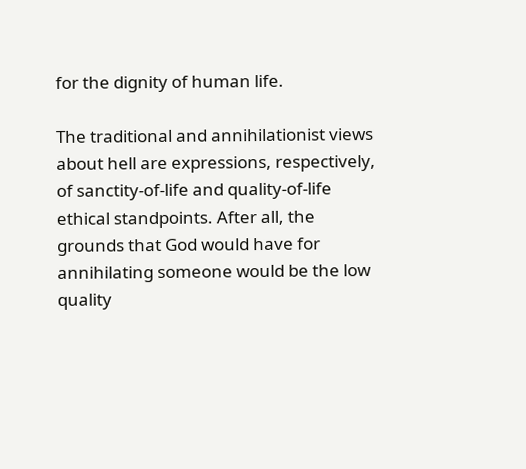for the dignity of human life.

The traditional and annihilationist views about hell are expressions, respectively, of sanctity-of-life and quality-of-life ethical standpoints. After all, the grounds that God would have for annihilating someone would be the low quality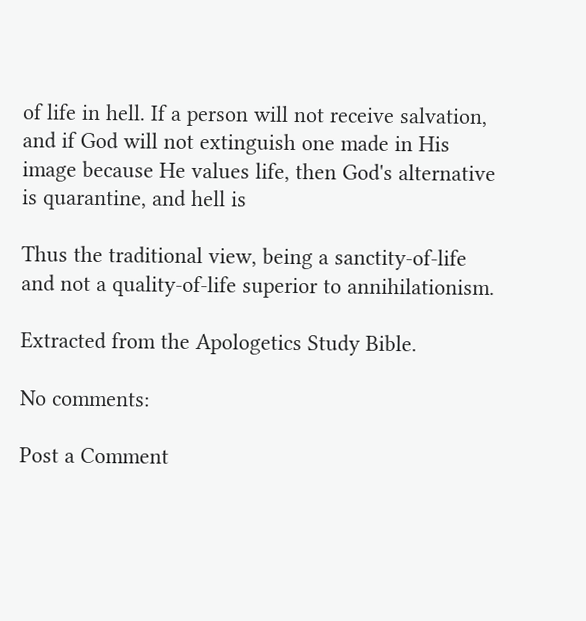of life in hell. If a person will not receive salvation, and if God will not extinguish one made in His image because He values life, then God's alternative is quarantine, and hell is

Thus the traditional view, being a sanctity-of-life and not a quality-of-life superior to annihilationism.

Extracted from the Apologetics Study Bible.

No comments:

Post a Comment